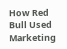How Red Bull Used Marketing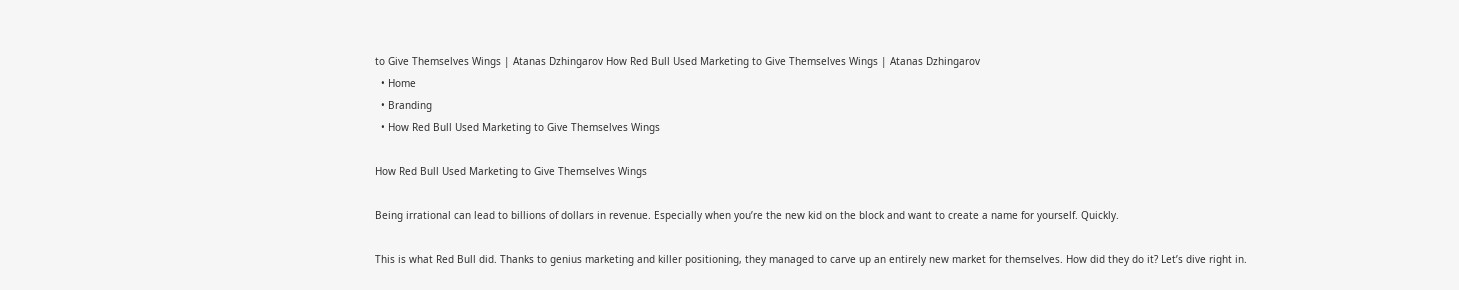to Give Themselves Wings | Atanas Dzhingarov How Red Bull Used Marketing to Give Themselves Wings | Atanas Dzhingarov
  • Home
  • Branding
  • How Red Bull Used Marketing to Give Themselves Wings

How Red Bull Used Marketing to Give Themselves Wings

Being irrational can lead to billions of dollars in revenue. Especially when you’re the new kid on the block and want to create a name for yourself. Quickly.

This is what Red Bull did. Thanks to genius marketing and killer positioning, they managed to carve up an entirely new market for themselves. How did they do it? Let’s dive right in.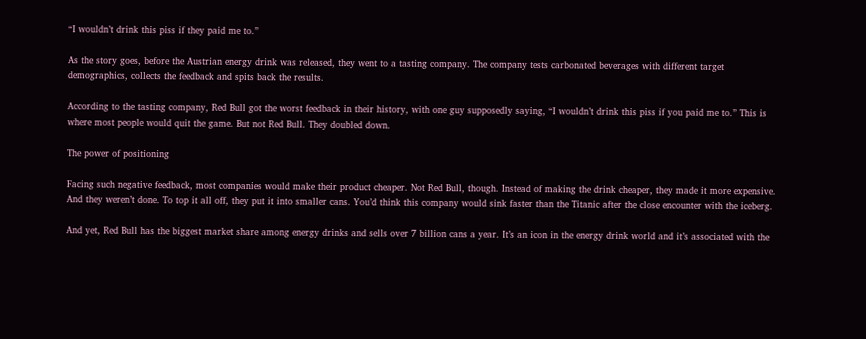“I wouldn’t drink this piss if they paid me to.”

As the story goes, before the Austrian energy drink was released, they went to a tasting company. The company tests carbonated beverages with different target demographics, collects the feedback and spits back the results.

According to the tasting company, Red Bull got the worst feedback in their history, with one guy supposedly saying, “I wouldn’t drink this piss if you paid me to.” This is where most people would quit the game. But not Red Bull. They doubled down.

The power of positioning

Facing such negative feedback, most companies would make their product cheaper. Not Red Bull, though. Instead of making the drink cheaper, they made it more expensive. And they weren’t done. To top it all off, they put it into smaller cans. You’d think this company would sink faster than the Titanic after the close encounter with the iceberg.

And yet, Red Bull has the biggest market share among energy drinks and sells over 7 billion cans a year. It’s an icon in the energy drink world and it’s associated with the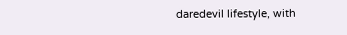daredevil lifestyle, with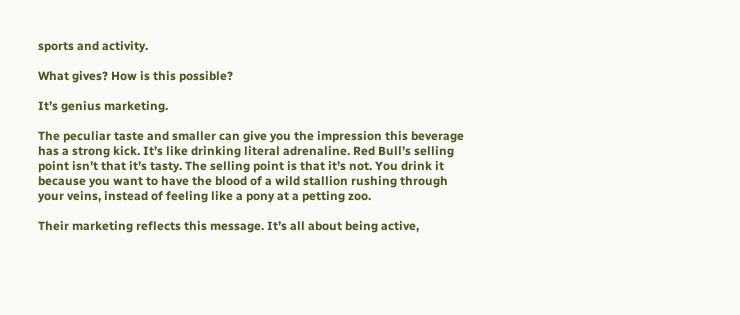sports and activity.

What gives? How is this possible?

It’s genius marketing.

The peculiar taste and smaller can give you the impression this beverage has a strong kick. It’s like drinking literal adrenaline. Red Bull’s selling point isn’t that it’s tasty. The selling point is that it’s not. You drink it because you want to have the blood of a wild stallion rushing through your veins, instead of feeling like a pony at a petting zoo.

Their marketing reflects this message. It’s all about being active,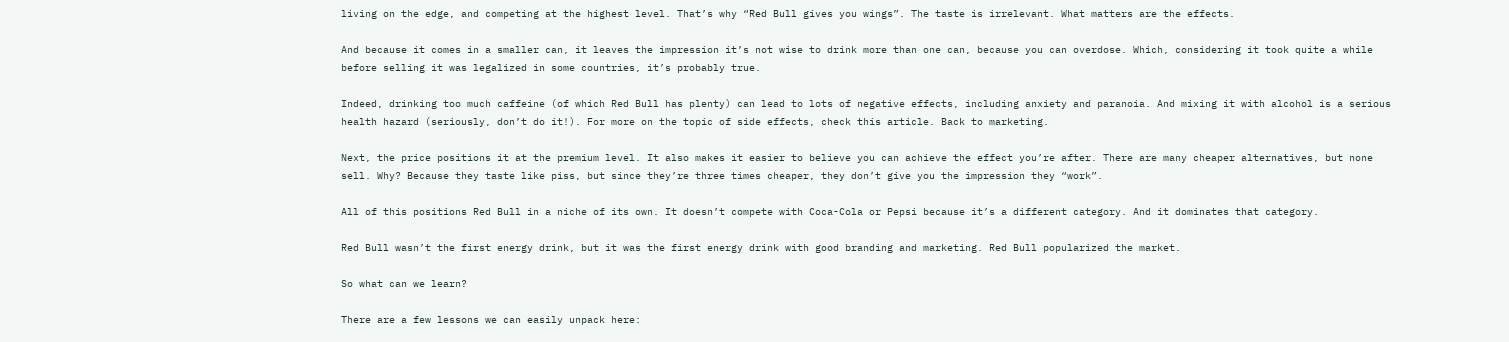living on the edge, and competing at the highest level. That’s why “Red Bull gives you wings”. The taste is irrelevant. What matters are the effects.

And because it comes in a smaller can, it leaves the impression it’s not wise to drink more than one can, because you can overdose. Which, considering it took quite a while before selling it was legalized in some countries, it’s probably true.

Indeed, drinking too much caffeine (of which Red Bull has plenty) can lead to lots of negative effects, including anxiety and paranoia. And mixing it with alcohol is a serious health hazard (seriously, don’t do it!). For more on the topic of side effects, check this article. Back to marketing.

Next, the price positions it at the premium level. It also makes it easier to believe you can achieve the effect you’re after. There are many cheaper alternatives, but none sell. Why? Because they taste like piss, but since they’re three times cheaper, they don’t give you the impression they “work”.

All of this positions Red Bull in a niche of its own. It doesn’t compete with Coca-Cola or Pepsi because it’s a different category. And it dominates that category.

Red Bull wasn’t the first energy drink, but it was the first energy drink with good branding and marketing. Red Bull popularized the market.

So what can we learn?

There are a few lessons we can easily unpack here: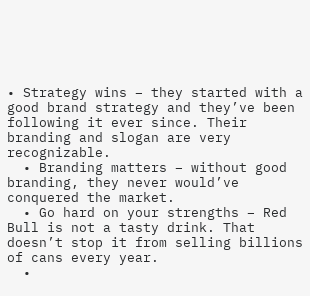• Strategy wins – they started with a good brand strategy and they’ve been following it ever since. Their branding and slogan are very recognizable.
  • Branding matters – without good branding, they never would’ve conquered the market.
  • Go hard on your strengths – Red Bull is not a tasty drink. That doesn’t stop it from selling billions of cans every year.
  •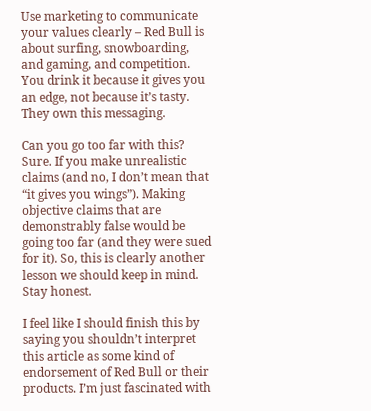Use marketing to communicate your values clearly – Red Bull is about surfing, snowboarding, and gaming, and competition. You drink it because it gives you an edge, not because it’s tasty. They own this messaging.

Can you go too far with this? Sure. If you make unrealistic claims (and no, I don’t mean that “it gives you wings”). Making objective claims that are demonstrably false would be going too far (and they were sued for it). So, this is clearly another lesson we should keep in mind. Stay honest.

I feel like I should finish this by saying you shouldn’t interpret this article as some kind of endorsement of Red Bull or their products. I’m just fascinated with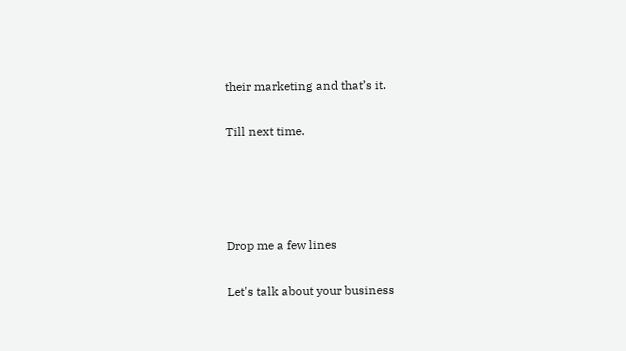their marketing and that’s it.

Till next time.




Drop me a few lines

Let's talk about your business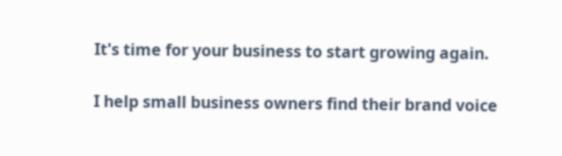It's time for your business to start growing again.

I help small business owners find their brand voice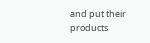and put their products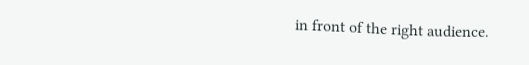in front of the right audience.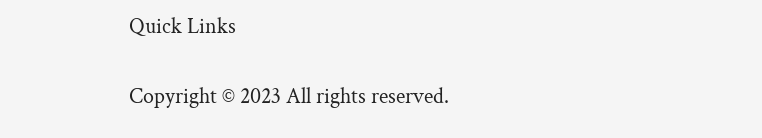Quick Links

Copyright © 2023 All rights reserved.